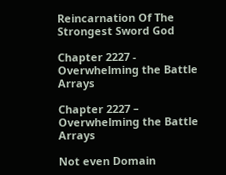Reincarnation Of The Strongest Sword God

Chapter 2227 - Overwhelming the Battle Arrays

Chapter 2227 – Overwhelming the Battle Arrays

Not even Domain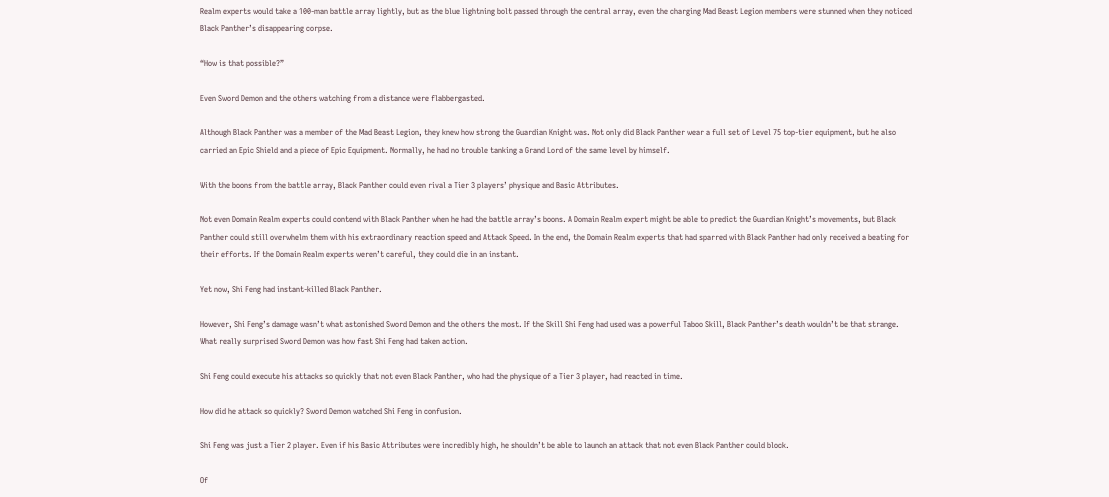Realm experts would take a 100-man battle array lightly, but as the blue lightning bolt passed through the central array, even the charging Mad Beast Legion members were stunned when they noticed Black Panther’s disappearing corpse.

“How is that possible?”

Even Sword Demon and the others watching from a distance were flabbergasted.

Although Black Panther was a member of the Mad Beast Legion, they knew how strong the Guardian Knight was. Not only did Black Panther wear a full set of Level 75 top-tier equipment, but he also carried an Epic Shield and a piece of Epic Equipment. Normally, he had no trouble tanking a Grand Lord of the same level by himself.

With the boons from the battle array, Black Panther could even rival a Tier 3 players’ physique and Basic Attributes.

Not even Domain Realm experts could contend with Black Panther when he had the battle array’s boons. A Domain Realm expert might be able to predict the Guardian Knight’s movements, but Black Panther could still overwhelm them with his extraordinary reaction speed and Attack Speed. In the end, the Domain Realm experts that had sparred with Black Panther had only received a beating for their efforts. If the Domain Realm experts weren’t careful, they could die in an instant.

Yet now, Shi Feng had instant-killed Black Panther.

However, Shi Feng’s damage wasn’t what astonished Sword Demon and the others the most. If the Skill Shi Feng had used was a powerful Taboo Skill, Black Panther’s death wouldn’t be that strange. What really surprised Sword Demon was how fast Shi Feng had taken action.

Shi Feng could execute his attacks so quickly that not even Black Panther, who had the physique of a Tier 3 player, had reacted in time.

How did he attack so quickly? Sword Demon watched Shi Feng in confusion.

Shi Feng was just a Tier 2 player. Even if his Basic Attributes were incredibly high, he shouldn’t be able to launch an attack that not even Black Panther could block.

Of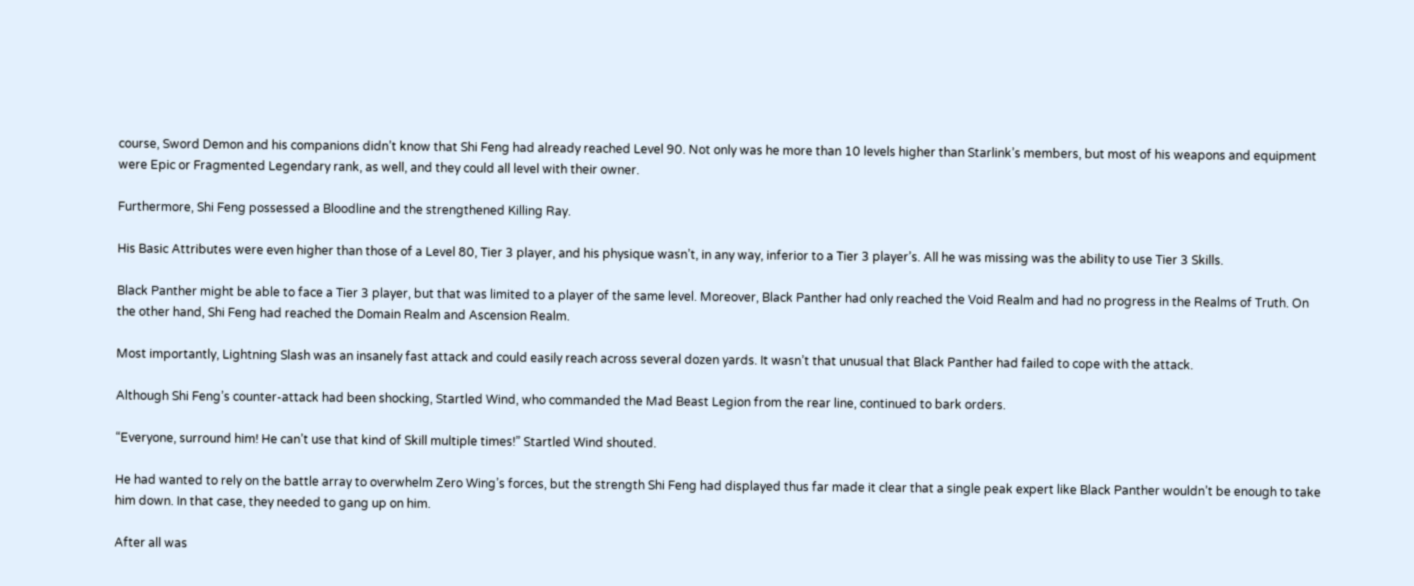course, Sword Demon and his companions didn’t know that Shi Feng had already reached Level 90. Not only was he more than 10 levels higher than Starlink’s members, but most of his weapons and equipment were Epic or Fragmented Legendary rank, as well, and they could all level with their owner.

Furthermore, Shi Feng possessed a Bloodline and the strengthened Killing Ray.

His Basic Attributes were even higher than those of a Level 80, Tier 3 player, and his physique wasn’t, in any way, inferior to a Tier 3 player’s. All he was missing was the ability to use Tier 3 Skills.

Black Panther might be able to face a Tier 3 player, but that was limited to a player of the same level. Moreover, Black Panther had only reached the Void Realm and had no progress in the Realms of Truth. On the other hand, Shi Feng had reached the Domain Realm and Ascension Realm.

Most importantly, Lightning Slash was an insanely fast attack and could easily reach across several dozen yards. It wasn’t that unusual that Black Panther had failed to cope with the attack.

Although Shi Feng’s counter-attack had been shocking, Startled Wind, who commanded the Mad Beast Legion from the rear line, continued to bark orders.

“Everyone, surround him! He can’t use that kind of Skill multiple times!” Startled Wind shouted.

He had wanted to rely on the battle array to overwhelm Zero Wing’s forces, but the strength Shi Feng had displayed thus far made it clear that a single peak expert like Black Panther wouldn’t be enough to take him down. In that case, they needed to gang up on him.

After all was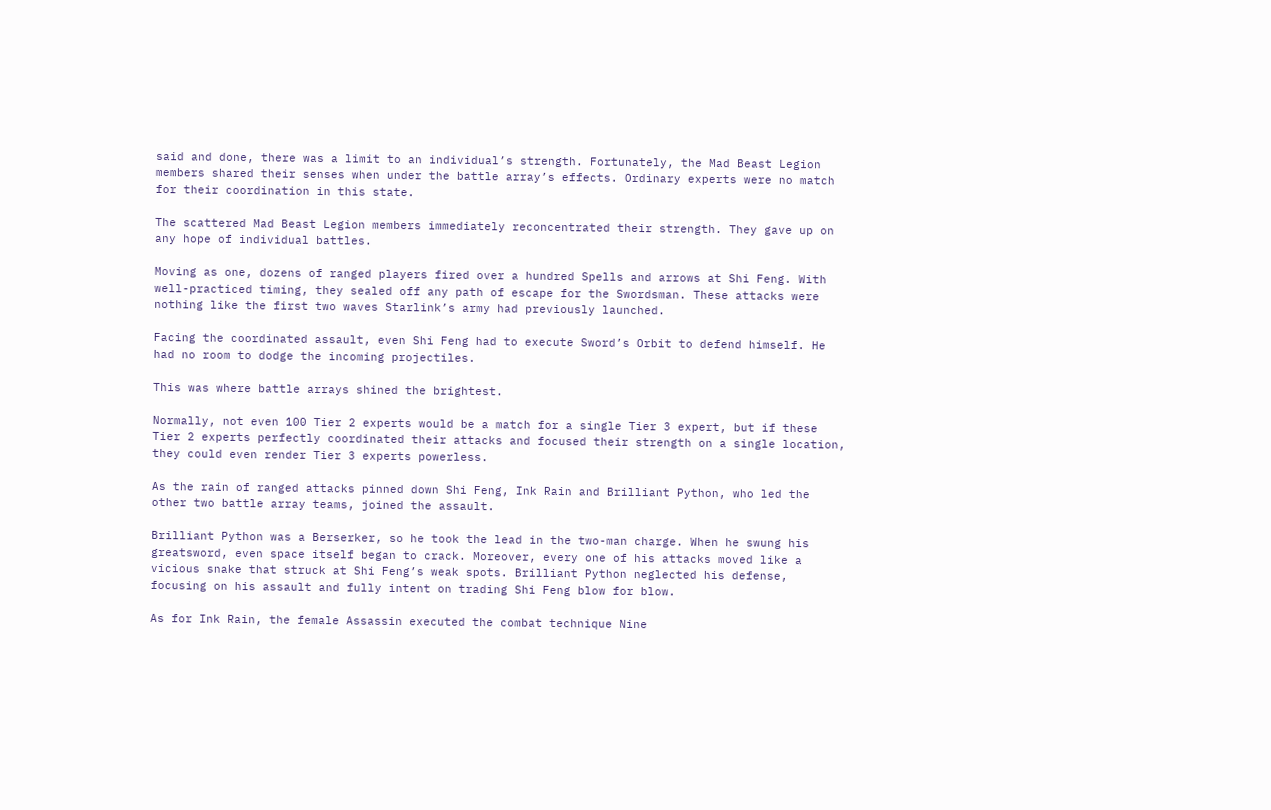said and done, there was a limit to an individual’s strength. Fortunately, the Mad Beast Legion members shared their senses when under the battle array’s effects. Ordinary experts were no match for their coordination in this state.

The scattered Mad Beast Legion members immediately reconcentrated their strength. They gave up on any hope of individual battles.

Moving as one, dozens of ranged players fired over a hundred Spells and arrows at Shi Feng. With well-practiced timing, they sealed off any path of escape for the Swordsman. These attacks were nothing like the first two waves Starlink’s army had previously launched.

Facing the coordinated assault, even Shi Feng had to execute Sword’s Orbit to defend himself. He had no room to dodge the incoming projectiles.

This was where battle arrays shined the brightest.

Normally, not even 100 Tier 2 experts would be a match for a single Tier 3 expert, but if these Tier 2 experts perfectly coordinated their attacks and focused their strength on a single location, they could even render Tier 3 experts powerless.

As the rain of ranged attacks pinned down Shi Feng, Ink Rain and Brilliant Python, who led the other two battle array teams, joined the assault.

Brilliant Python was a Berserker, so he took the lead in the two-man charge. When he swung his greatsword, even space itself began to crack. Moreover, every one of his attacks moved like a vicious snake that struck at Shi Feng’s weak spots. Brilliant Python neglected his defense, focusing on his assault and fully intent on trading Shi Feng blow for blow.

As for Ink Rain, the female Assassin executed the combat technique Nine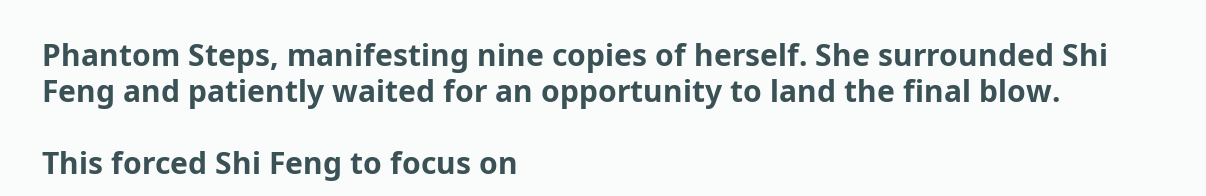Phantom Steps, manifesting nine copies of herself. She surrounded Shi Feng and patiently waited for an opportunity to land the final blow.

This forced Shi Feng to focus on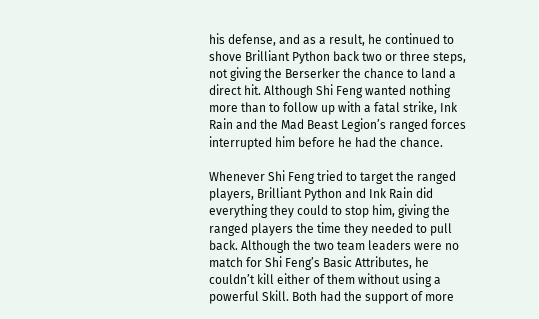his defense, and as a result, he continued to shove Brilliant Python back two or three steps, not giving the Berserker the chance to land a direct hit. Although Shi Feng wanted nothing more than to follow up with a fatal strike, Ink Rain and the Mad Beast Legion’s ranged forces interrupted him before he had the chance.

Whenever Shi Feng tried to target the ranged players, Brilliant Python and Ink Rain did everything they could to stop him, giving the ranged players the time they needed to pull back. Although the two team leaders were no match for Shi Feng’s Basic Attributes, he couldn’t kill either of them without using a powerful Skill. Both had the support of more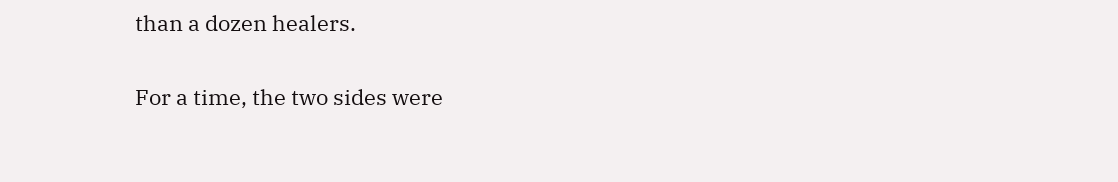than a dozen healers.

For a time, the two sides were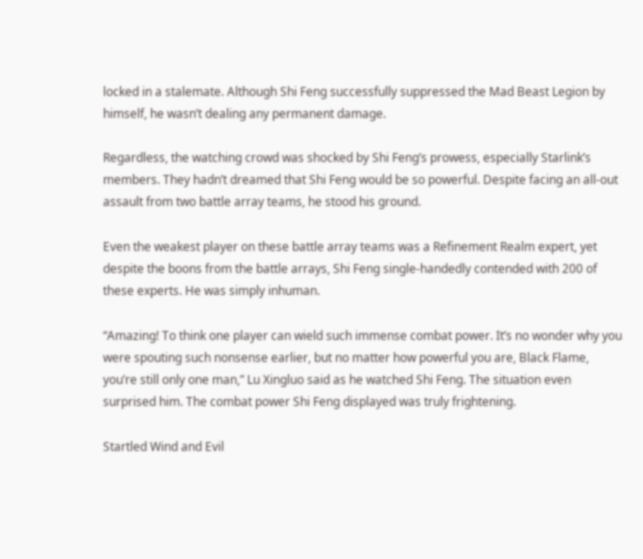locked in a stalemate. Although Shi Feng successfully suppressed the Mad Beast Legion by himself, he wasn’t dealing any permanent damage.

Regardless, the watching crowd was shocked by Shi Feng’s prowess, especially Starlink’s members. They hadn’t dreamed that Shi Feng would be so powerful. Despite facing an all-out assault from two battle array teams, he stood his ground.

Even the weakest player on these battle array teams was a Refinement Realm expert, yet despite the boons from the battle arrays, Shi Feng single-handedly contended with 200 of these experts. He was simply inhuman.

“Amazing! To think one player can wield such immense combat power. It’s no wonder why you were spouting such nonsense earlier, but no matter how powerful you are, Black Flame, you’re still only one man,” Lu Xingluo said as he watched Shi Feng. The situation even surprised him. The combat power Shi Feng displayed was truly frightening.

Startled Wind and Evil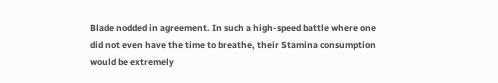Blade nodded in agreement. In such a high-speed battle where one did not even have the time to breathe, their Stamina consumption would be extremely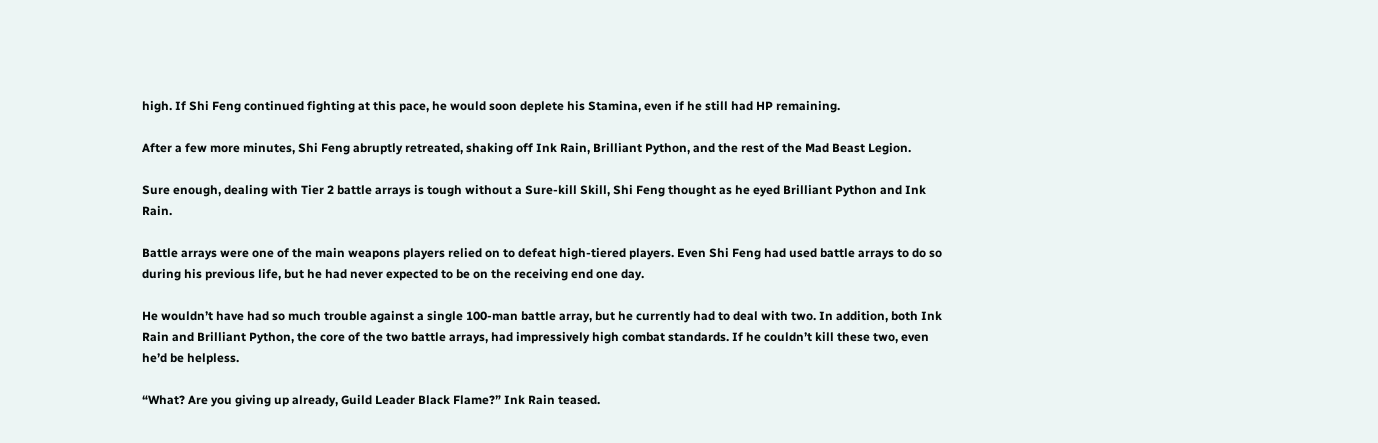high. If Shi Feng continued fighting at this pace, he would soon deplete his Stamina, even if he still had HP remaining.

After a few more minutes, Shi Feng abruptly retreated, shaking off Ink Rain, Brilliant Python, and the rest of the Mad Beast Legion.

Sure enough, dealing with Tier 2 battle arrays is tough without a Sure-kill Skill, Shi Feng thought as he eyed Brilliant Python and Ink Rain.

Battle arrays were one of the main weapons players relied on to defeat high-tiered players. Even Shi Feng had used battle arrays to do so during his previous life, but he had never expected to be on the receiving end one day.

He wouldn’t have had so much trouble against a single 100-man battle array, but he currently had to deal with two. In addition, both Ink Rain and Brilliant Python, the core of the two battle arrays, had impressively high combat standards. If he couldn’t kill these two, even he’d be helpless.

“What? Are you giving up already, Guild Leader Black Flame?” Ink Rain teased.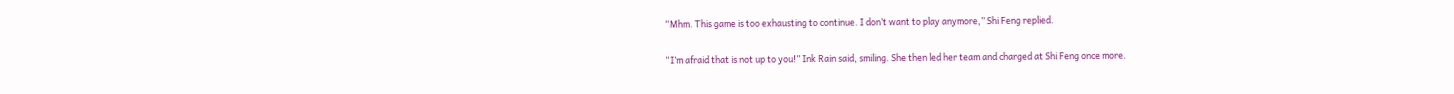“Mhm. This game is too exhausting to continue. I don’t want to play anymore,” Shi Feng replied.

“I’m afraid that is not up to you!” Ink Rain said, smiling. She then led her team and charged at Shi Feng once more.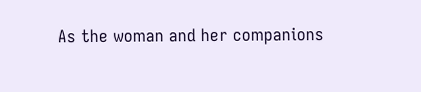As the woman and her companions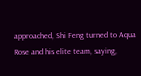approached, Shi Feng turned to Aqua Rose and his elite team, saying,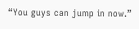“You guys can jump in now.”